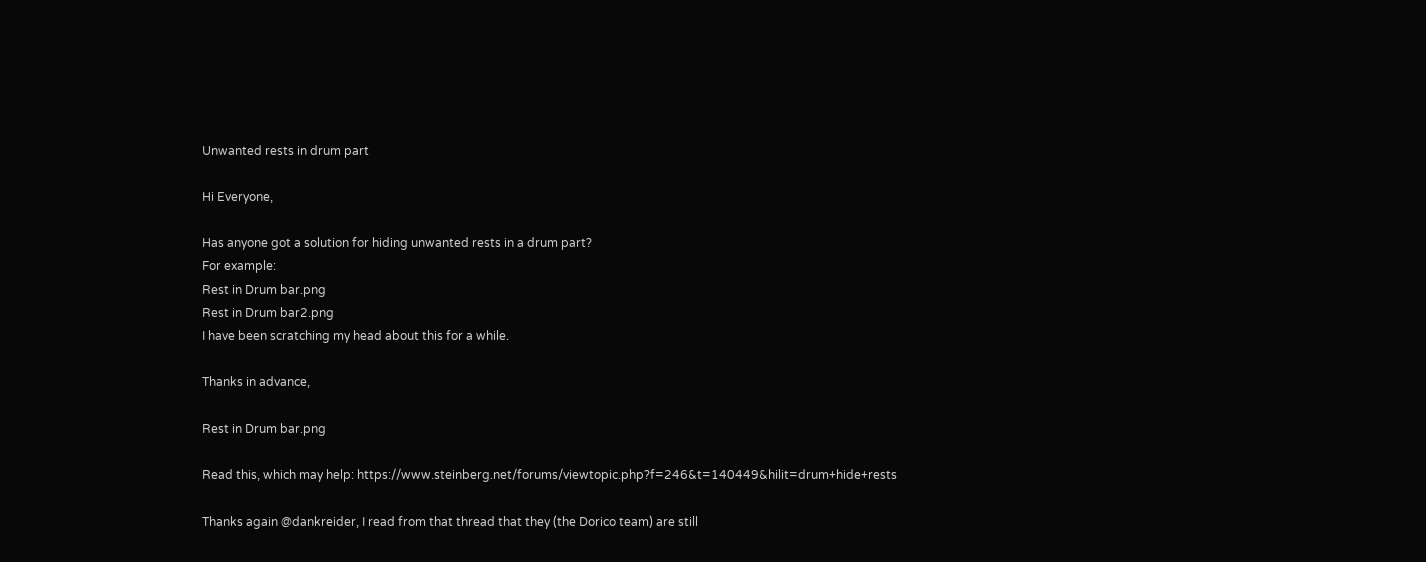Unwanted rests in drum part

Hi Everyone,

Has anyone got a solution for hiding unwanted rests in a drum part?
For example:
Rest in Drum bar.png
Rest in Drum bar2.png
I have been scratching my head about this for a while.

Thanks in advance,

Rest in Drum bar.png

Read this, which may help: https://www.steinberg.net/forums/viewtopic.php?f=246&t=140449&hilit=drum+hide+rests

Thanks again @dankreider, I read from that thread that they (the Dorico team) are still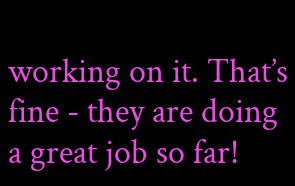working on it. That’s fine - they are doing a great job so far!